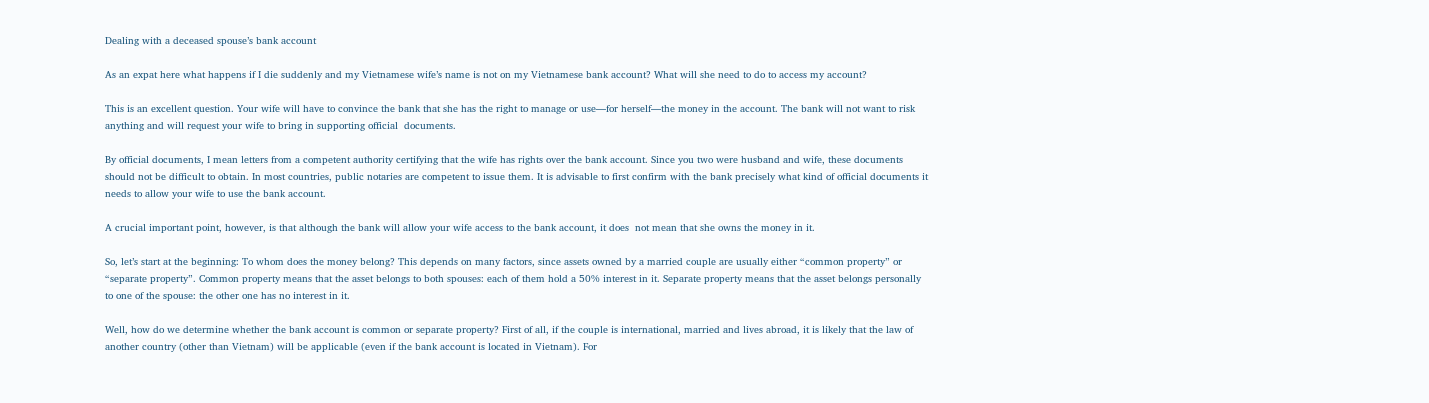Dealing with a deceased spouse’s bank account

As an expat here what happens if I die suddenly and my Vietnamese wife’s name is not on my Vietnamese bank account? What will she need to do to access my account?

This is an excellent question. Your wife will have to convince the bank that she has the right to manage or use—for herself—the money in the account. The bank will not want to risk anything and will request your wife to bring in supporting official  documents.

By official documents, I mean letters from a competent authority certifying that the wife has rights over the bank account. Since you two were husband and wife, these documents should not be difficult to obtain. In most countries, public notaries are competent to issue them. It is advisable to first confirm with the bank precisely what kind of official documents it needs to allow your wife to use the bank account.

A crucial important point, however, is that although the bank will allow your wife access to the bank account, it does  not mean that she owns the money in it.

So, let’s start at the beginning: To whom does the money belong? This depends on many factors, since assets owned by a married couple are usually either “common property” or “separate property”. Common property means that the asset belongs to both spouses: each of them hold a 50% interest in it. Separate property means that the asset belongs personally to one of the spouse: the other one has no interest in it.

Well, how do we determine whether the bank account is common or separate property? First of all, if the couple is international, married and lives abroad, it is likely that the law of another country (other than Vietnam) will be applicable (even if the bank account is located in Vietnam). For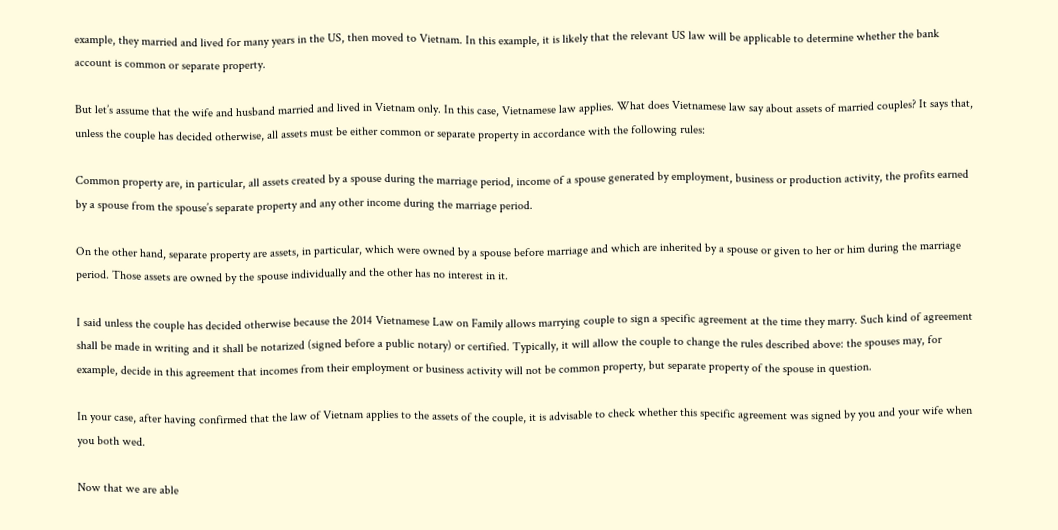example, they married and lived for many years in the US, then moved to Vietnam. In this example, it is likely that the relevant US law will be applicable to determine whether the bank account is common or separate property.

But let’s assume that the wife and husband married and lived in Vietnam only. In this case, Vietnamese law applies. What does Vietnamese law say about assets of married couples? It says that, unless the couple has decided otherwise, all assets must be either common or separate property in accordance with the following rules:

Common property are, in particular, all assets created by a spouse during the marriage period, income of a spouse generated by employment, business or production activity, the profits earned by a spouse from the spouse’s separate property and any other income during the marriage period.

On the other hand, separate property are assets, in particular, which were owned by a spouse before marriage and which are inherited by a spouse or given to her or him during the marriage period. Those assets are owned by the spouse individually and the other has no interest in it.

I said unless the couple has decided otherwise because the 2014 Vietnamese Law on Family allows marrying couple to sign a specific agreement at the time they marry. Such kind of agreement shall be made in writing and it shall be notarized (signed before a public notary) or certified. Typically, it will allow the couple to change the rules described above: the spouses may, for example, decide in this agreement that incomes from their employment or business activity will not be common property, but separate property of the spouse in question.

In your case, after having confirmed that the law of Vietnam applies to the assets of the couple, it is advisable to check whether this specific agreement was signed by you and your wife when you both wed.

Now that we are able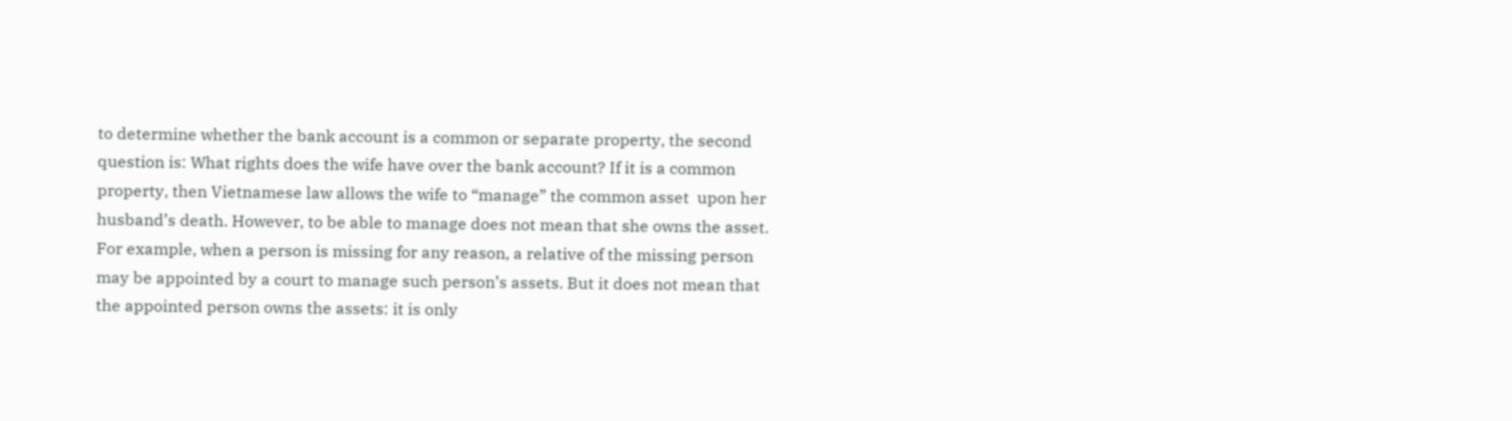to determine whether the bank account is a common or separate property, the second question is: What rights does the wife have over the bank account? If it is a common property, then Vietnamese law allows the wife to “manage” the common asset  upon her husband’s death. However, to be able to manage does not mean that she owns the asset. For example, when a person is missing for any reason, a relative of the missing person may be appointed by a court to manage such person’s assets. But it does not mean that the appointed person owns the assets: it is only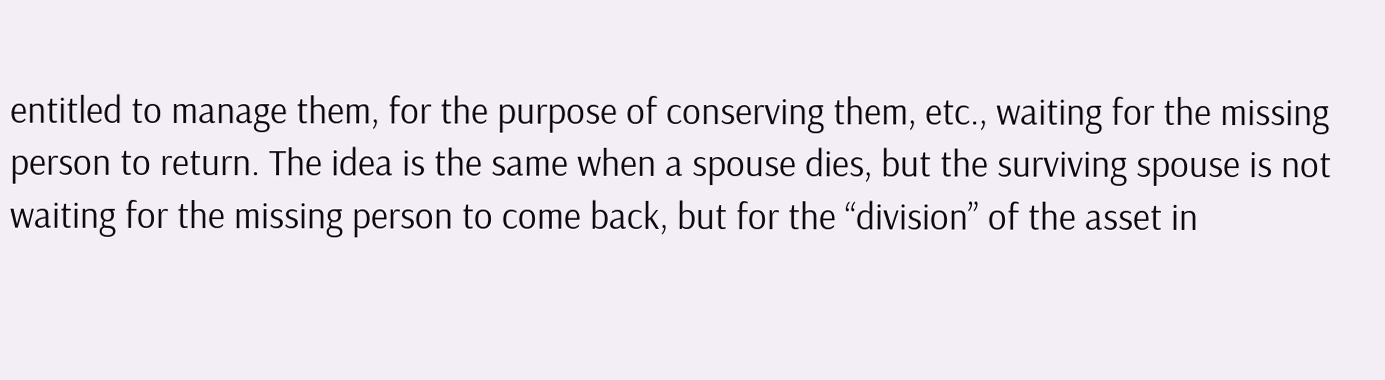entitled to manage them, for the purpose of conserving them, etc., waiting for the missing person to return. The idea is the same when a spouse dies, but the surviving spouse is not waiting for the missing person to come back, but for the “division” of the asset in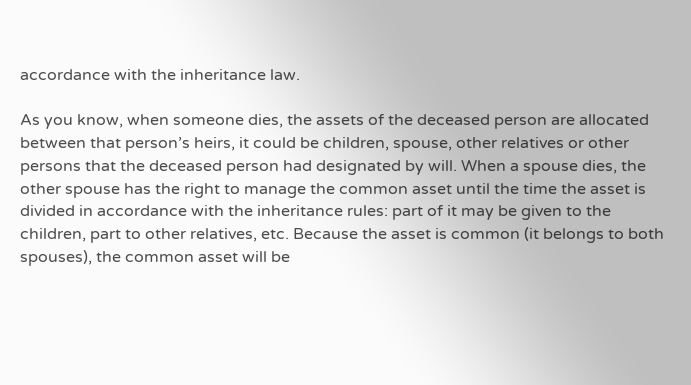accordance with the inheritance law.

As you know, when someone dies, the assets of the deceased person are allocated between that person’s heirs, it could be children, spouse, other relatives or other persons that the deceased person had designated by will. When a spouse dies, the other spouse has the right to manage the common asset until the time the asset is divided in accordance with the inheritance rules: part of it may be given to the children, part to other relatives, etc. Because the asset is common (it belongs to both spouses), the common asset will be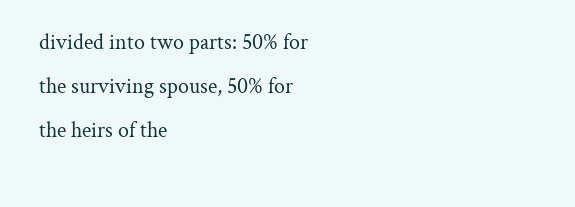divided into two parts: 50% for the surviving spouse, 50% for the heirs of the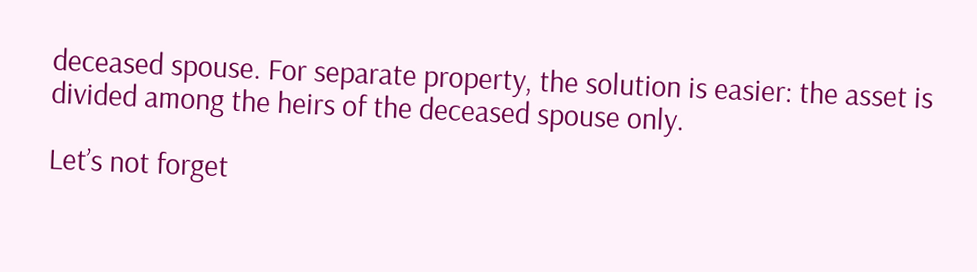deceased spouse. For separate property, the solution is easier: the asset is divided among the heirs of the deceased spouse only.

Let’s not forget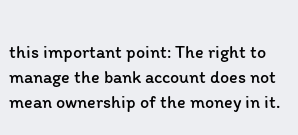this important point: The right to manage the bank account does not mean ownership of the money in it.